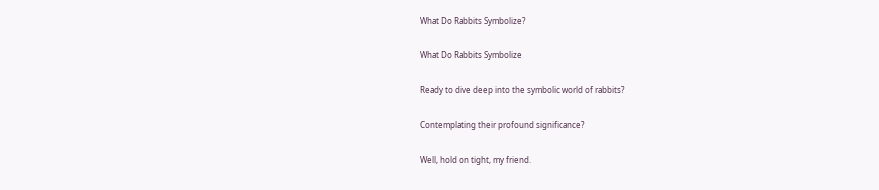What Do Rabbits Symbolize?

What Do Rabbits Symbolize

Ready to dive deep into the symbolic world of rabbits?

Contemplating their profound significance?

Well, hold on tight, my friend.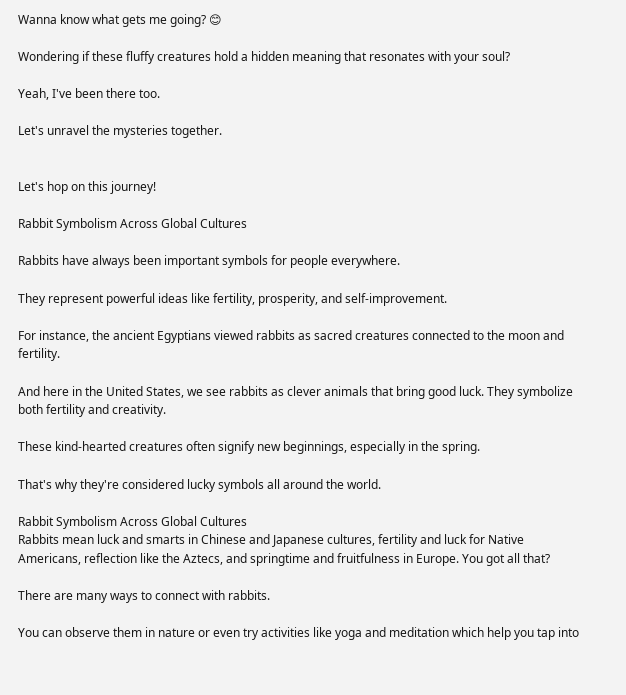Wanna know what gets me going? 😊

Wondering if these fluffy creatures hold a hidden meaning that resonates with your soul?

Yeah, I've been there too.

Let's unravel the mysteries together.


Let's hop on this journey!

Rabbit Symbolism Across Global Cultures

Rabbits have always been important symbols for people everywhere.

They represent powerful ideas like fertility, prosperity, and self-improvement.

For instance, the ancient Egyptians viewed rabbits as sacred creatures connected to the moon and fertility.

And here in the United States, we see rabbits as clever animals that bring good luck. They symbolize both fertility and creativity.

These kind-hearted creatures often signify new beginnings, especially in the spring.

That's why they're considered lucky symbols all around the world.

Rabbit Symbolism Across Global Cultures
Rabbits mean luck and smarts in Chinese and Japanese cultures, fertility and luck for Native Americans, reflection like the Aztecs, and springtime and fruitfulness in Europe. You got all that?

There are many ways to connect with rabbits.

You can observe them in nature or even try activities like yoga and meditation which help you tap into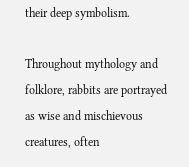their deep symbolism.

Throughout mythology and folklore, rabbits are portrayed as wise and mischievous creatures, often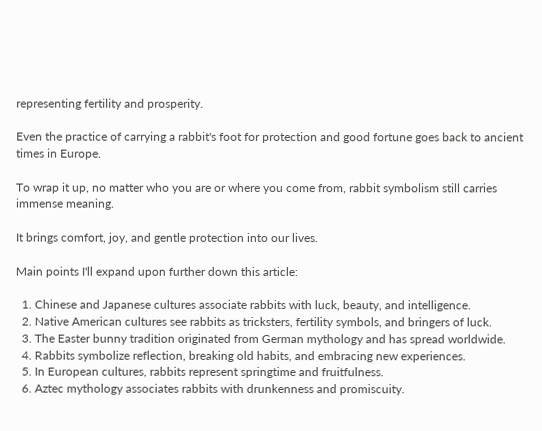representing fertility and prosperity.

Even the practice of carrying a rabbit's foot for protection and good fortune goes back to ancient times in Europe.

To wrap it up, no matter who you are or where you come from, rabbit symbolism still carries immense meaning.

It brings comfort, joy, and gentle protection into our lives.

Main points I'll expand upon further down this article:

  1. Chinese and Japanese cultures associate rabbits with luck, beauty, and intelligence.
  2. Native American cultures see rabbits as tricksters, fertility symbols, and bringers of luck.
  3. The Easter bunny tradition originated from German mythology and has spread worldwide.
  4. Rabbits symbolize reflection, breaking old habits, and embracing new experiences.
  5. In European cultures, rabbits represent springtime and fruitfulness.
  6. Aztec mythology associates rabbits with drunkenness and promiscuity.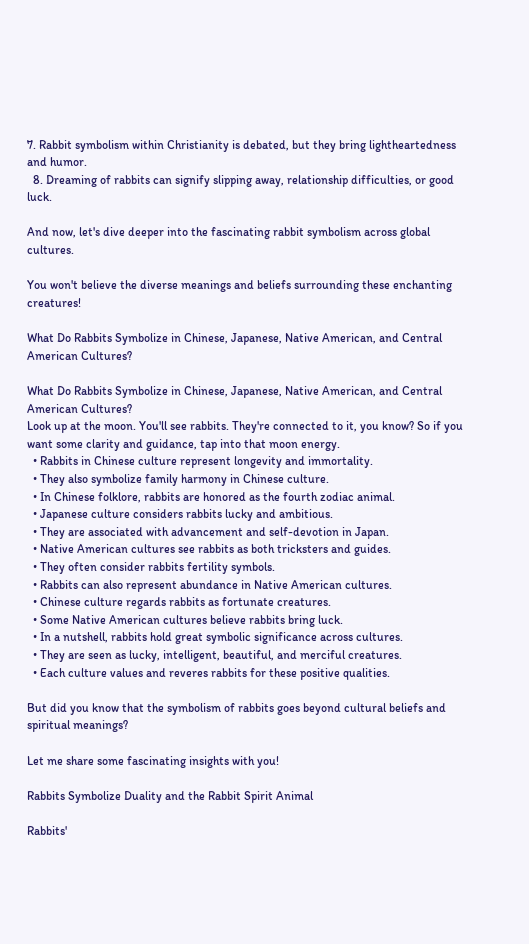7. Rabbit symbolism within Christianity is debated, but they bring lightheartedness and humor.
  8. Dreaming of rabbits can signify slipping away, relationship difficulties, or good luck.

And now, let's dive deeper into the fascinating rabbit symbolism across global cultures.

You won't believe the diverse meanings and beliefs surrounding these enchanting creatures!

What Do Rabbits Symbolize in Chinese, Japanese, Native American, and Central American Cultures?

What Do Rabbits Symbolize in Chinese, Japanese, Native American, and Central American Cultures?
Look up at the moon. You'll see rabbits. They're connected to it, you know? So if you want some clarity and guidance, tap into that moon energy.
  • Rabbits in Chinese culture represent longevity and immortality.
  • They also symbolize family harmony in Chinese culture.
  • In Chinese folklore, rabbits are honored as the fourth zodiac animal.
  • Japanese culture considers rabbits lucky and ambitious.
  • They are associated with advancement and self-devotion in Japan.
  • Native American cultures see rabbits as both tricksters and guides.
  • They often consider rabbits fertility symbols.
  • Rabbits can also represent abundance in Native American cultures.
  • Chinese culture regards rabbits as fortunate creatures.
  • Some Native American cultures believe rabbits bring luck.
  • In a nutshell, rabbits hold great symbolic significance across cultures.
  • They are seen as lucky, intelligent, beautiful, and merciful creatures.
  • Each culture values and reveres rabbits for these positive qualities.

But did you know that the symbolism of rabbits goes beyond cultural beliefs and spiritual meanings?

Let me share some fascinating insights with you!

Rabbits Symbolize Duality and the Rabbit Spirit Animal

Rabbits'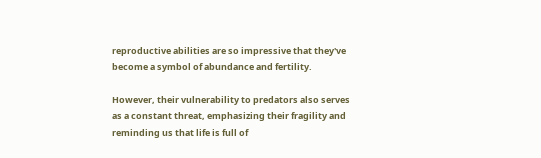reproductive abilities are so impressive that they've become a symbol of abundance and fertility.

However, their vulnerability to predators also serves as a constant threat, emphasizing their fragility and reminding us that life is full of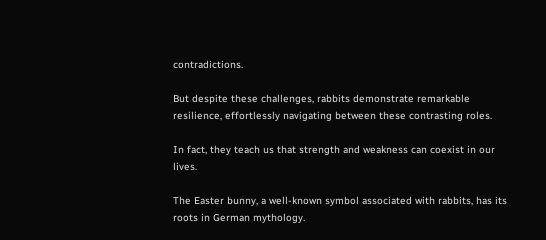contradictions.

But despite these challenges, rabbits demonstrate remarkable resilience, effortlessly navigating between these contrasting roles.

In fact, they teach us that strength and weakness can coexist in our lives.

The Easter bunny, a well-known symbol associated with rabbits, has its roots in German mythology.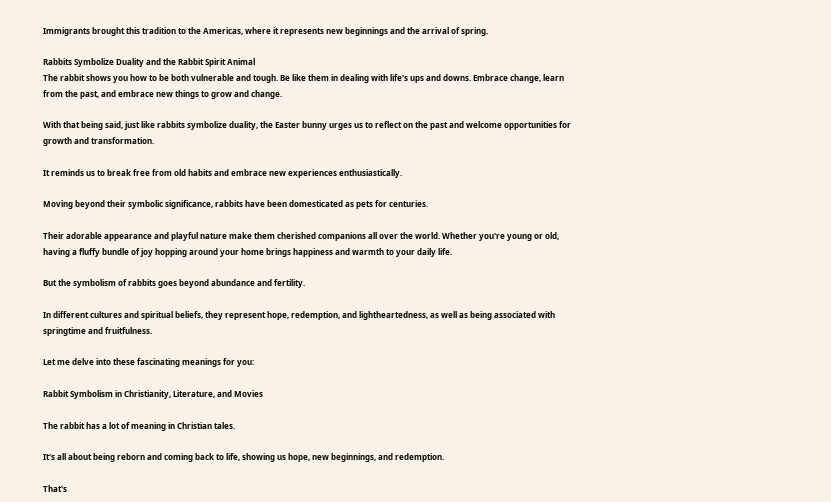Immigrants brought this tradition to the Americas, where it represents new beginnings and the arrival of spring.

Rabbits Symbolize Duality and the Rabbit Spirit Animal
The rabbit shows you how to be both vulnerable and tough. Be like them in dealing with life's ups and downs. Embrace change, learn from the past, and embrace new things to grow and change.

With that being said, just like rabbits symbolize duality, the Easter bunny urges us to reflect on the past and welcome opportunities for growth and transformation.

It reminds us to break free from old habits and embrace new experiences enthusiastically.

Moving beyond their symbolic significance, rabbits have been domesticated as pets for centuries.

Their adorable appearance and playful nature make them cherished companions all over the world. Whether you're young or old, having a fluffy bundle of joy hopping around your home brings happiness and warmth to your daily life.

But the symbolism of rabbits goes beyond abundance and fertility.

In different cultures and spiritual beliefs, they represent hope, redemption, and lightheartedness, as well as being associated with springtime and fruitfulness.

Let me delve into these fascinating meanings for you:

Rabbit Symbolism in Christianity, Literature, and Movies

The rabbit has a lot of meaning in Christian tales.

It's all about being reborn and coming back to life, showing us hope, new beginnings, and redemption.

That's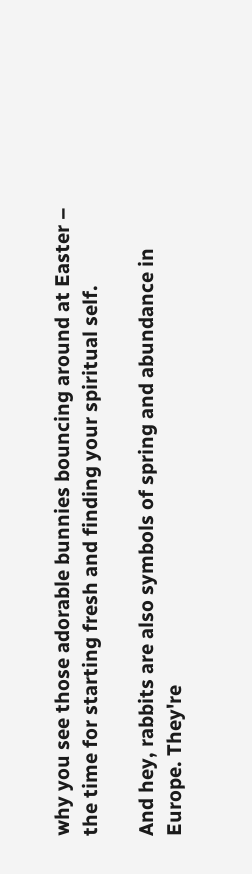why you see those adorable bunnies bouncing around at Easter – the time for starting fresh and finding your spiritual self.

And hey, rabbits are also symbols of spring and abundance in Europe. They're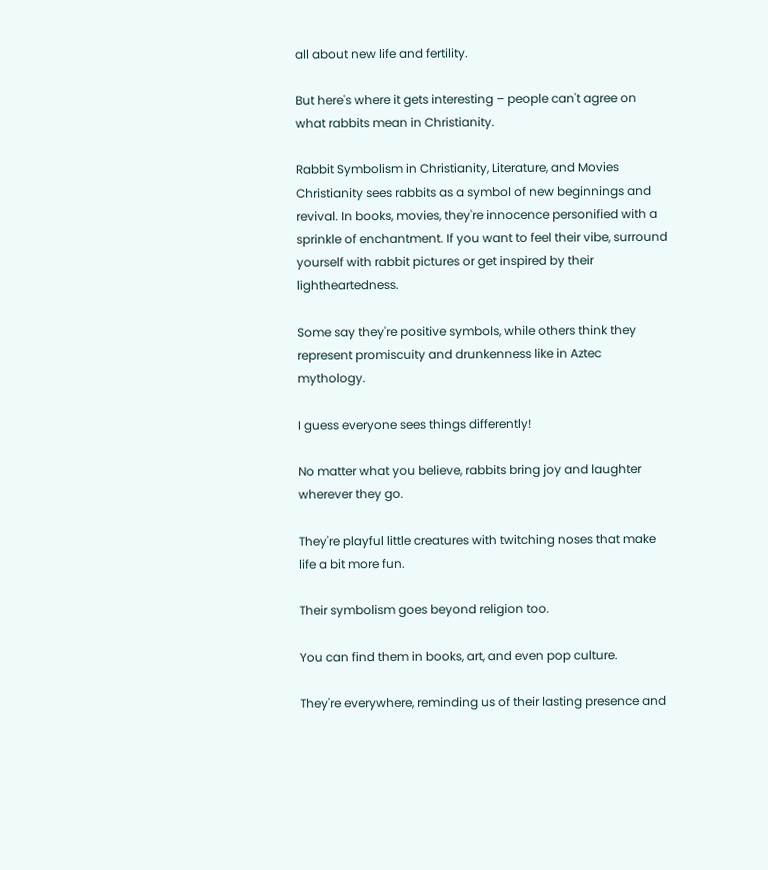all about new life and fertility.

But here's where it gets interesting – people can't agree on what rabbits mean in Christianity.

Rabbit Symbolism in Christianity, Literature, and Movies
Christianity sees rabbits as a symbol of new beginnings and revival. In books, movies, they're innocence personified with a sprinkle of enchantment. If you want to feel their vibe, surround yourself with rabbit pictures or get inspired by their lightheartedness.

Some say they're positive symbols, while others think they represent promiscuity and drunkenness like in Aztec mythology.

I guess everyone sees things differently!

No matter what you believe, rabbits bring joy and laughter wherever they go.

They're playful little creatures with twitching noses that make life a bit more fun.

Their symbolism goes beyond religion too.

You can find them in books, art, and even pop culture.

They're everywhere, reminding us of their lasting presence and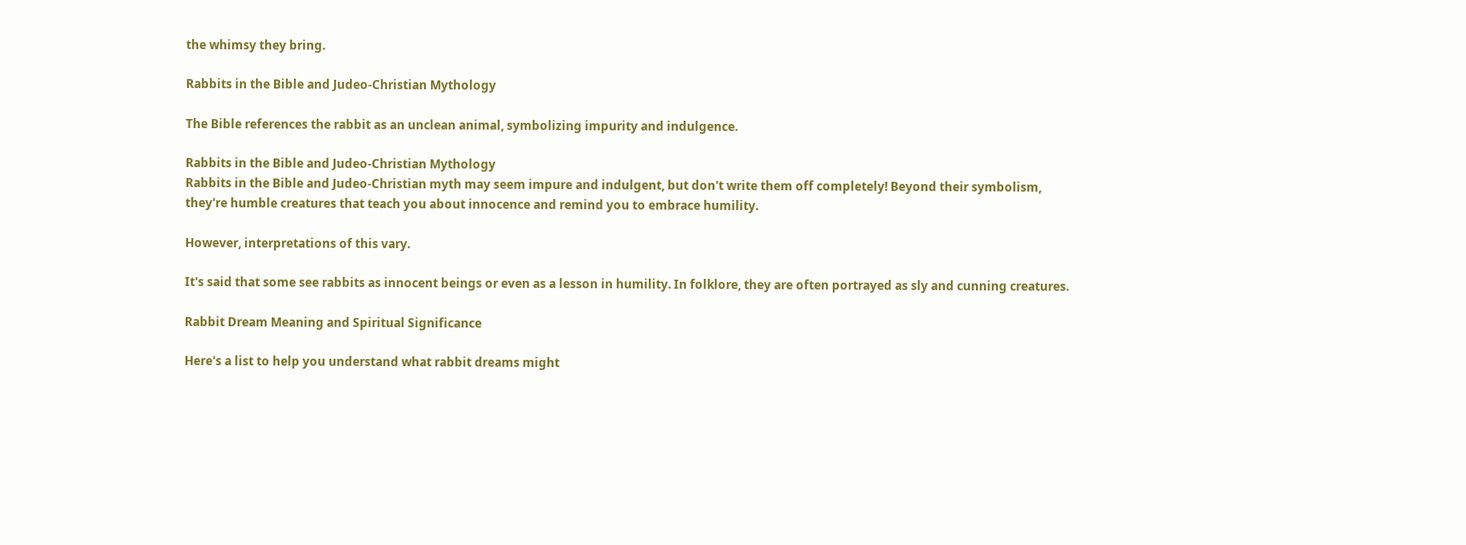the whimsy they bring.

Rabbits in the Bible and Judeo-Christian Mythology

The Bible references the rabbit as an unclean animal, symbolizing impurity and indulgence.

Rabbits in the Bible and Judeo-Christian Mythology
Rabbits in the Bible and Judeo-Christian myth may seem impure and indulgent, but don't write them off completely! Beyond their symbolism, they're humble creatures that teach you about innocence and remind you to embrace humility.

However, interpretations of this vary.

It's said that some see rabbits as innocent beings or even as a lesson in humility. In folklore, they are often portrayed as sly and cunning creatures.

Rabbit Dream Meaning and Spiritual Significance

Here's a list to help you understand what rabbit dreams might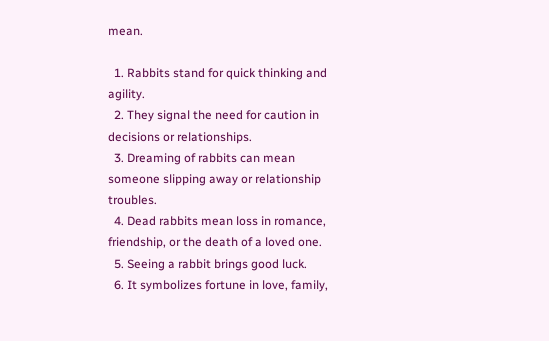mean.

  1. Rabbits stand for quick thinking and agility.
  2. They signal the need for caution in decisions or relationships.
  3. Dreaming of rabbits can mean someone slipping away or relationship troubles.
  4. Dead rabbits mean loss in romance, friendship, or the death of a loved one.
  5. Seeing a rabbit brings good luck.
  6. It symbolizes fortune in love, family,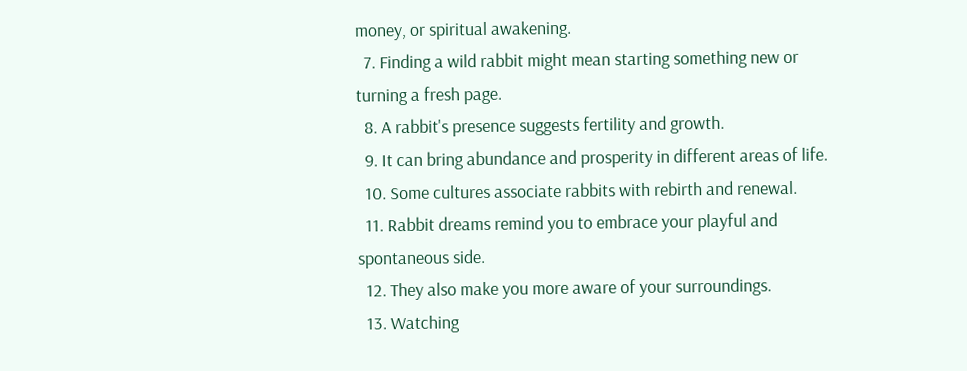money, or spiritual awakening.
  7. Finding a wild rabbit might mean starting something new or turning a fresh page.
  8. A rabbit's presence suggests fertility and growth.
  9. It can bring abundance and prosperity in different areas of life.
  10. Some cultures associate rabbits with rebirth and renewal.
  11. Rabbit dreams remind you to embrace your playful and spontaneous side.
  12. They also make you more aware of your surroundings.
  13. Watching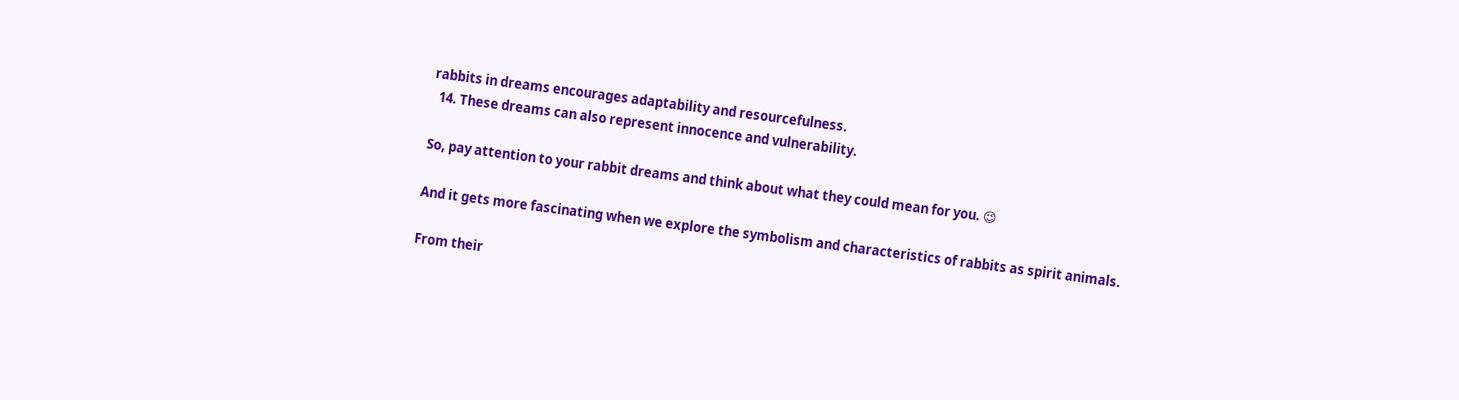rabbits in dreams encourages adaptability and resourcefulness.
  14. These dreams can also represent innocence and vulnerability.

So, pay attention to your rabbit dreams and think about what they could mean for you. 😉

And it gets more fascinating when we explore the symbolism and characteristics of rabbits as spirit animals.

From their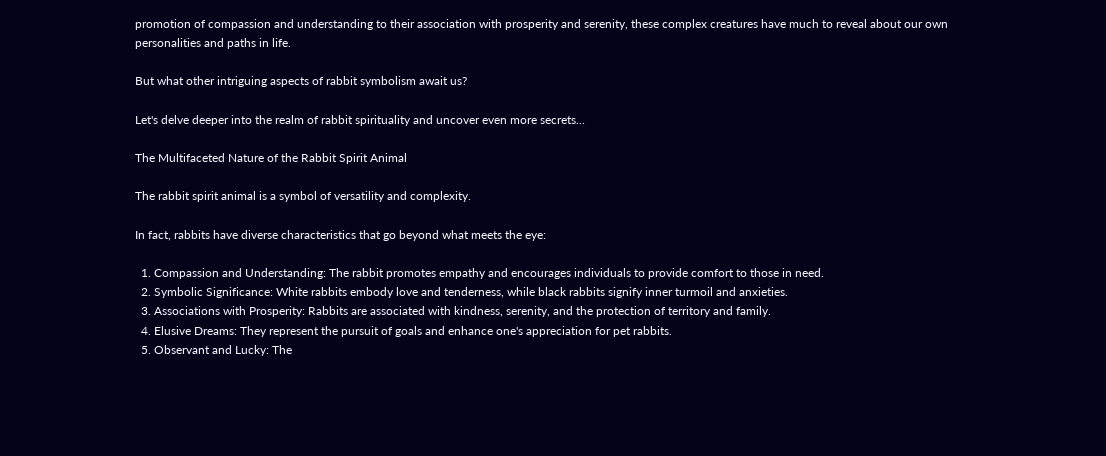promotion of compassion and understanding to their association with prosperity and serenity, these complex creatures have much to reveal about our own personalities and paths in life.

But what other intriguing aspects of rabbit symbolism await us?

Let's delve deeper into the realm of rabbit spirituality and uncover even more secrets...

The Multifaceted Nature of the Rabbit Spirit Animal

The rabbit spirit animal is a symbol of versatility and complexity.

In fact, rabbits have diverse characteristics that go beyond what meets the eye:

  1. Compassion and Understanding: The rabbit promotes empathy and encourages individuals to provide comfort to those in need.
  2. Symbolic Significance: White rabbits embody love and tenderness, while black rabbits signify inner turmoil and anxieties.
  3. Associations with Prosperity: Rabbits are associated with kindness, serenity, and the protection of territory and family.
  4. Elusive Dreams: They represent the pursuit of goals and enhance one's appreciation for pet rabbits.
  5. Observant and Lucky: The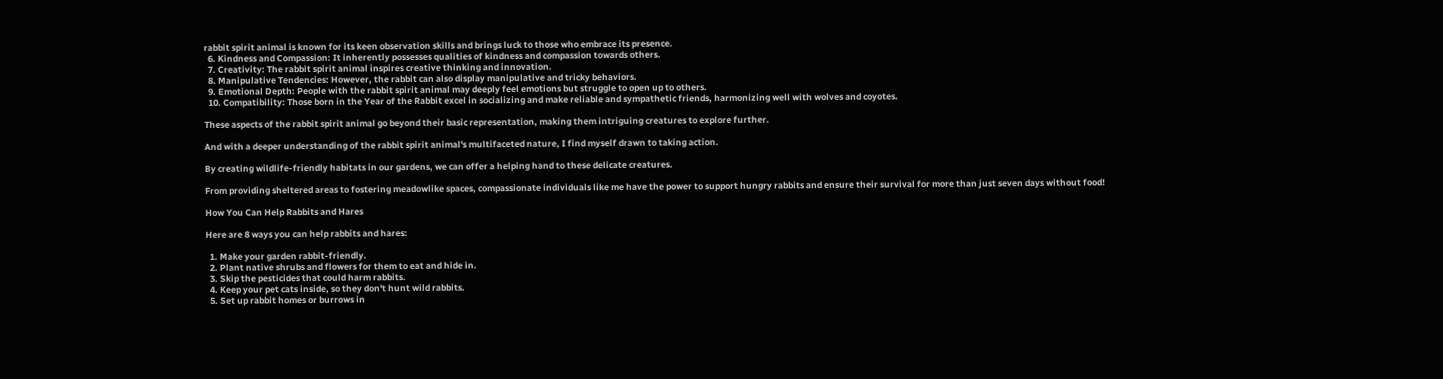rabbit spirit animal is known for its keen observation skills and brings luck to those who embrace its presence.
  6. Kindness and Compassion: It inherently possesses qualities of kindness and compassion towards others.
  7. Creativity: The rabbit spirit animal inspires creative thinking and innovation.
  8. Manipulative Tendencies: However, the rabbit can also display manipulative and tricky behaviors.
  9. Emotional Depth: People with the rabbit spirit animal may deeply feel emotions but struggle to open up to others.
  10. Compatibility: Those born in the Year of the Rabbit excel in socializing and make reliable and sympathetic friends, harmonizing well with wolves and coyotes.

These aspects of the rabbit spirit animal go beyond their basic representation, making them intriguing creatures to explore further.

And with a deeper understanding of the rabbit spirit animal's multifaceted nature, I find myself drawn to taking action.

By creating wildlife-friendly habitats in our gardens, we can offer a helping hand to these delicate creatures.

From providing sheltered areas to fostering meadowlike spaces, compassionate individuals like me have the power to support hungry rabbits and ensure their survival for more than just seven days without food!

How You Can Help Rabbits and Hares

Here are 8 ways you can help rabbits and hares:

  1. Make your garden rabbit-friendly.
  2. Plant native shrubs and flowers for them to eat and hide in.
  3. Skip the pesticides that could harm rabbits.
  4. Keep your pet cats inside, so they don't hunt wild rabbits.
  5. Set up rabbit homes or burrows in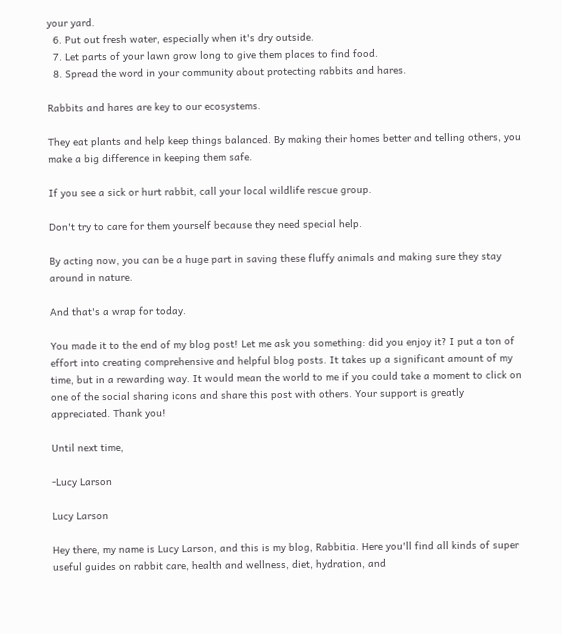your yard.
  6. Put out fresh water, especially when it's dry outside.
  7. Let parts of your lawn grow long to give them places to find food.
  8. Spread the word in your community about protecting rabbits and hares.

Rabbits and hares are key to our ecosystems.

They eat plants and help keep things balanced. By making their homes better and telling others, you make a big difference in keeping them safe.

If you see a sick or hurt rabbit, call your local wildlife rescue group.

Don't try to care for them yourself because they need special help.

By acting now, you can be a huge part in saving these fluffy animals and making sure they stay around in nature.

And that's a wrap for today.

You made it to the end of my blog post! Let me ask you something: did you enjoy it? I put a ton of effort into creating comprehensive and helpful blog posts. It takes up a significant amount of my time, but in a rewarding way. It would mean the world to me if you could take a moment to click on one of the social sharing icons and share this post with others. Your support is greatly appreciated. Thank you!

Until next time,

-Lucy Larson

Lucy Larson

Hey there, my name is Lucy Larson, and this is my blog, Rabbitia. Here you'll find all kinds of super useful guides on rabbit care, health and wellness, diet, hydration, and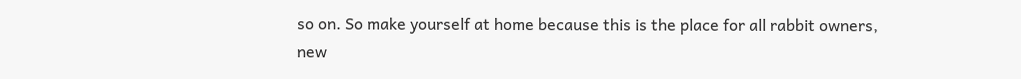so on. So make yourself at home because this is the place for all rabbit owners, new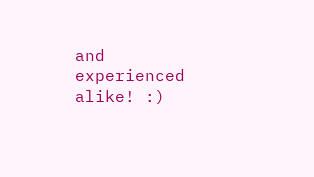and experienced alike! :)